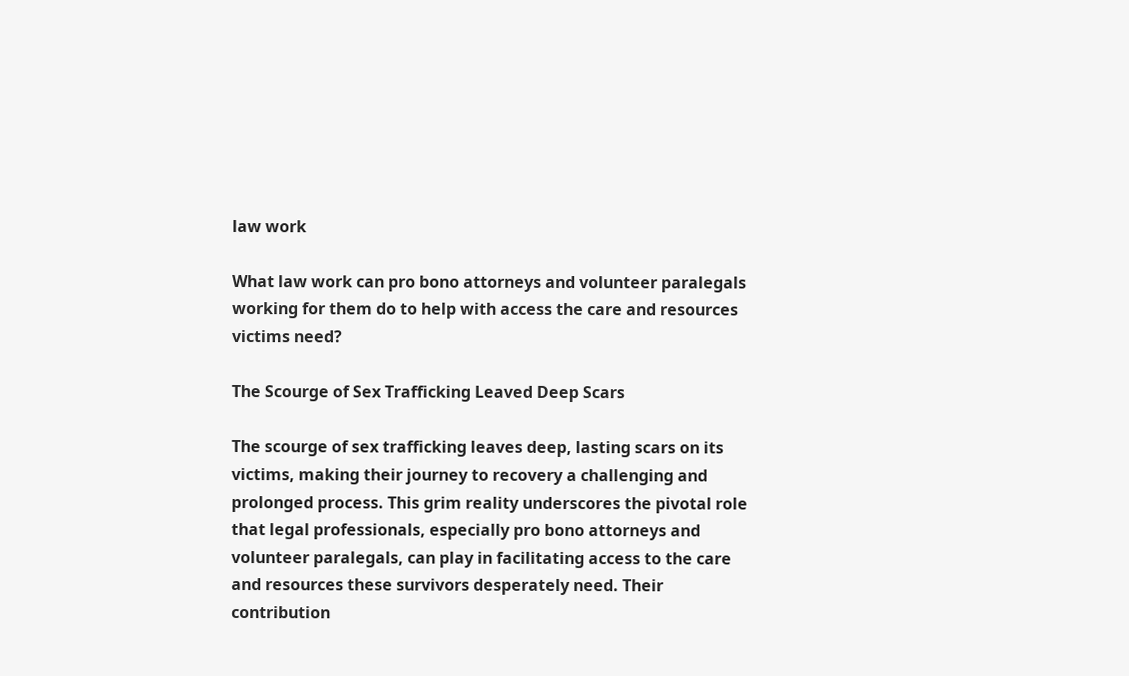law work

What law work can pro bono attorneys and volunteer paralegals working for them do to help with access the care and resources victims need?

The Scourge of Sex Trafficking Leaved Deep Scars

The scourge of sex trafficking leaves deep, lasting scars on its victims, making their journey to recovery a challenging and prolonged process. This grim reality underscores the pivotal role that legal professionals, especially pro bono attorneys and volunteer paralegals, can play in facilitating access to the care and resources these survivors desperately need. Their contribution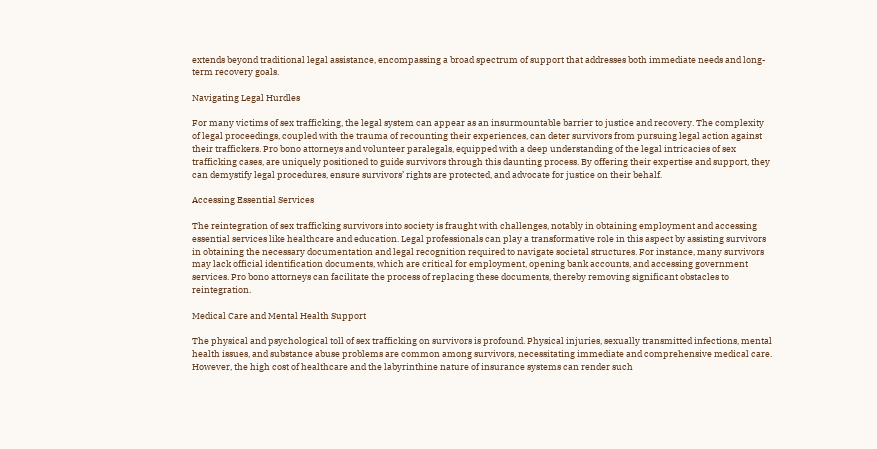extends beyond traditional legal assistance, encompassing a broad spectrum of support that addresses both immediate needs and long-term recovery goals.

Navigating Legal Hurdles

For many victims of sex trafficking, the legal system can appear as an insurmountable barrier to justice and recovery. The complexity of legal proceedings, coupled with the trauma of recounting their experiences, can deter survivors from pursuing legal action against their traffickers. Pro bono attorneys and volunteer paralegals, equipped with a deep understanding of the legal intricacies of sex trafficking cases, are uniquely positioned to guide survivors through this daunting process. By offering their expertise and support, they can demystify legal procedures, ensure survivors’ rights are protected, and advocate for justice on their behalf.

Accessing Essential Services

The reintegration of sex trafficking survivors into society is fraught with challenges, notably in obtaining employment and accessing essential services like healthcare and education. Legal professionals can play a transformative role in this aspect by assisting survivors in obtaining the necessary documentation and legal recognition required to navigate societal structures. For instance, many survivors may lack official identification documents, which are critical for employment, opening bank accounts, and accessing government services. Pro bono attorneys can facilitate the process of replacing these documents, thereby removing significant obstacles to reintegration.

Medical Care and Mental Health Support

The physical and psychological toll of sex trafficking on survivors is profound. Physical injuries, sexually transmitted infections, mental health issues, and substance abuse problems are common among survivors, necessitating immediate and comprehensive medical care. However, the high cost of healthcare and the labyrinthine nature of insurance systems can render such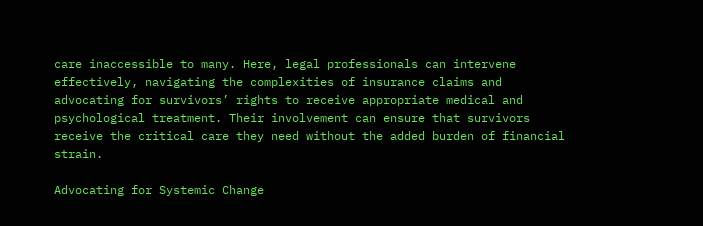care inaccessible to many. Here, legal professionals can intervene effectively, navigating the complexities of insurance claims and advocating for survivors’ rights to receive appropriate medical and psychological treatment. Their involvement can ensure that survivors receive the critical care they need without the added burden of financial strain.

Advocating for Systemic Change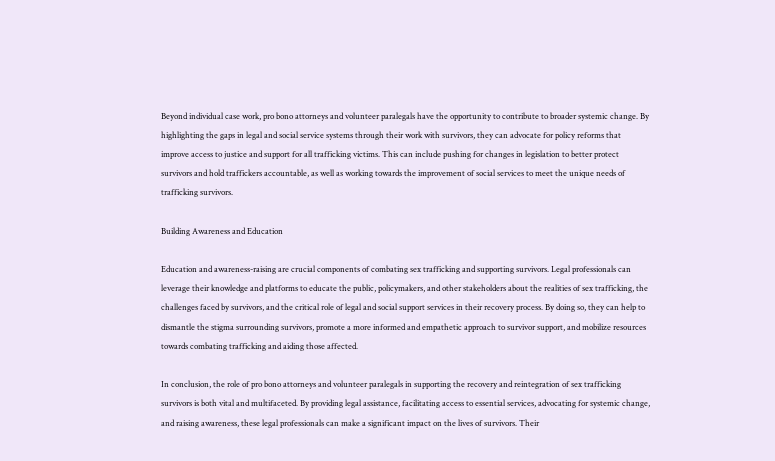Beyond individual case work, pro bono attorneys and volunteer paralegals have the opportunity to contribute to broader systemic change. By highlighting the gaps in legal and social service systems through their work with survivors, they can advocate for policy reforms that improve access to justice and support for all trafficking victims. This can include pushing for changes in legislation to better protect survivors and hold traffickers accountable, as well as working towards the improvement of social services to meet the unique needs of trafficking survivors.

Building Awareness and Education

Education and awareness-raising are crucial components of combating sex trafficking and supporting survivors. Legal professionals can leverage their knowledge and platforms to educate the public, policymakers, and other stakeholders about the realities of sex trafficking, the challenges faced by survivors, and the critical role of legal and social support services in their recovery process. By doing so, they can help to dismantle the stigma surrounding survivors, promote a more informed and empathetic approach to survivor support, and mobilize resources towards combating trafficking and aiding those affected.

In conclusion, the role of pro bono attorneys and volunteer paralegals in supporting the recovery and reintegration of sex trafficking survivors is both vital and multifaceted. By providing legal assistance, facilitating access to essential services, advocating for systemic change, and raising awareness, these legal professionals can make a significant impact on the lives of survivors. Their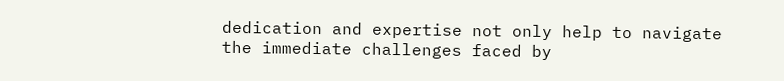dedication and expertise not only help to navigate the immediate challenges faced by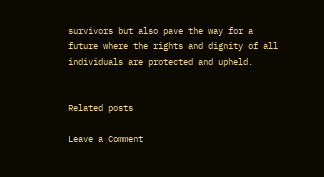survivors but also pave the way for a future where the rights and dignity of all individuals are protected and upheld.


Related posts

Leave a Comment